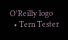O'Reilly logo
  • Tern Tester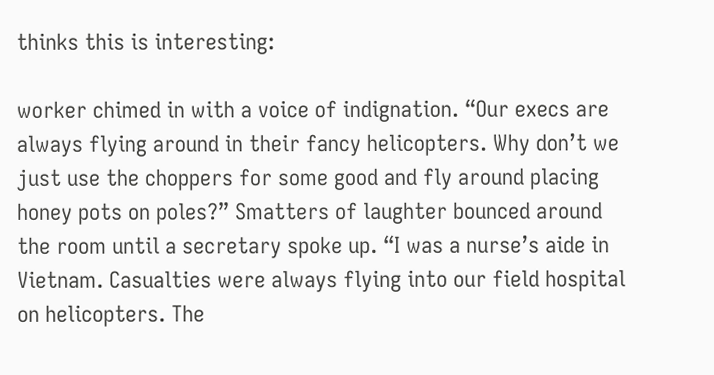thinks this is interesting:

worker chimed in with a voice of indignation. “Our execs are always flying around in their fancy helicopters. Why don’t we just use the choppers for some good and fly around placing honey pots on poles?” Smatters of laughter bounced around the room until a secretary spoke up. “I was a nurse’s aide in Vietnam. Casualties were always flying into our field hospital on helicopters. The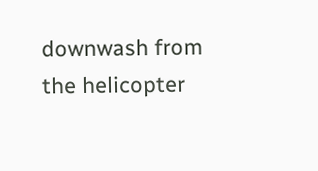downwash from the helicopter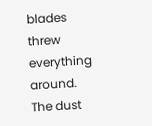blades threw everything around. The dust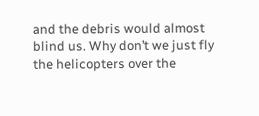and the debris would almost blind us. Why don’t we just fly the helicopters over the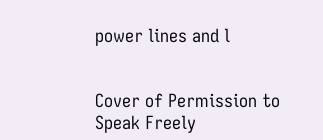power lines and l


Cover of Permission to Speak Freely